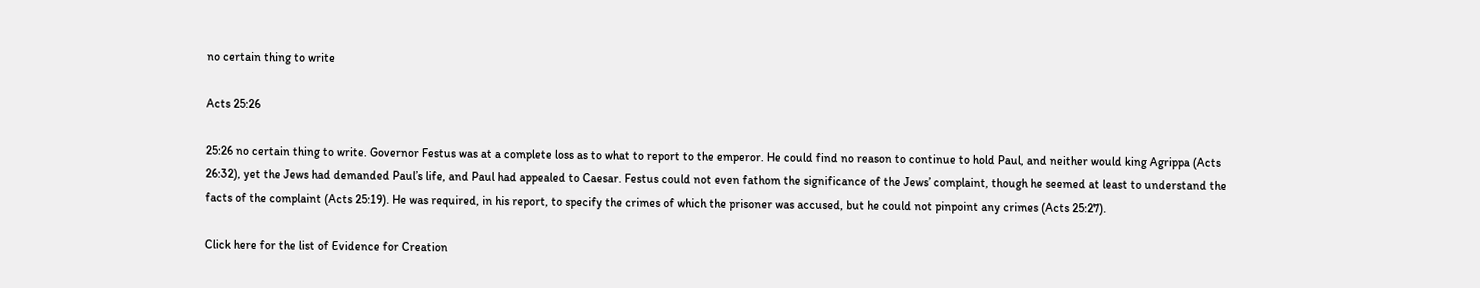no certain thing to write

Acts 25:26

25:26 no certain thing to write. Governor Festus was at a complete loss as to what to report to the emperor. He could find no reason to continue to hold Paul, and neither would king Agrippa (Acts 26:32), yet the Jews had demanded Paul’s life, and Paul had appealed to Caesar. Festus could not even fathom the significance of the Jews’ complaint, though he seemed at least to understand the facts of the complaint (Acts 25:19). He was required, in his report, to specify the crimes of which the prisoner was accused, but he could not pinpoint any crimes (Acts 25:27).

Click here for the list of Evidence for Creation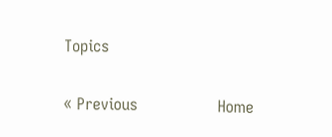Topics

« Previous                Home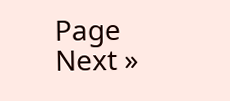Page                 Next »